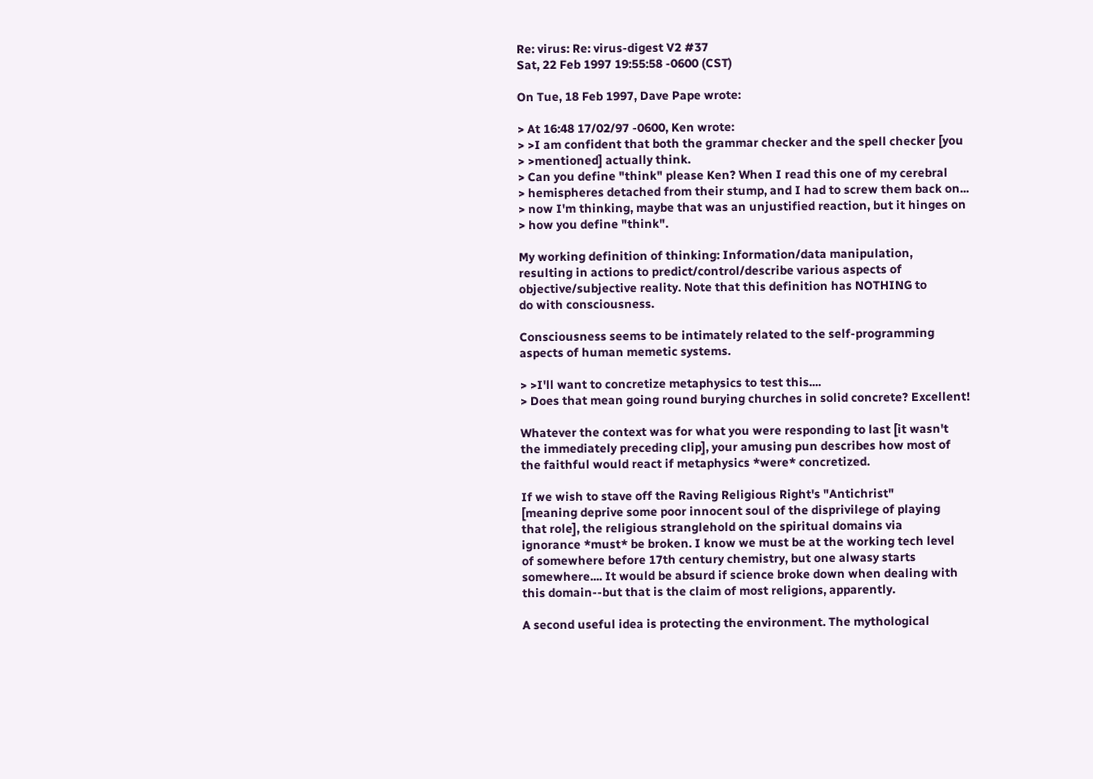Re: virus: Re: virus-digest V2 #37
Sat, 22 Feb 1997 19:55:58 -0600 (CST)

On Tue, 18 Feb 1997, Dave Pape wrote:

> At 16:48 17/02/97 -0600, Ken wrote:
> >I am confident that both the grammar checker and the spell checker [you
> >mentioned] actually think.
> Can you define "think" please Ken? When I read this one of my cerebral
> hemispheres detached from their stump, and I had to screw them back on...
> now I'm thinking, maybe that was an unjustified reaction, but it hinges on
> how you define "think".

My working definition of thinking: Information/data manipulation,
resulting in actions to predict/control/describe various aspects of
objective/subjective reality. Note that this definition has NOTHING to
do with consciousness.

Consciousness seems to be intimately related to the self-programming
aspects of human memetic systems.

> >I'll want to concretize metaphysics to test this....
> Does that mean going round burying churches in solid concrete? Excellent!

Whatever the context was for what you were responding to last [it wasn't
the immediately preceding clip], your amusing pun describes how most of
the faithful would react if metaphysics *were* concretized.

If we wish to stave off the Raving Religious Right's "Antichrist"
[meaning deprive some poor innocent soul of the disprivilege of playing
that role], the religious stranglehold on the spiritual domains via
ignorance *must* be broken. I know we must be at the working tech level
of somewhere before 17th century chemistry, but one alwasy starts
somewhere.... It would be absurd if science broke down when dealing with
this domain--but that is the claim of most religions, apparently.

A second useful idea is protecting the environment. The mythological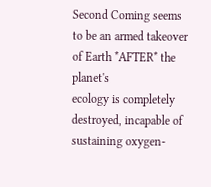Second Coming seems to be an armed takeover of Earth *AFTER* the planet's
ecology is completely destroyed, incapable of sustaining oxygen-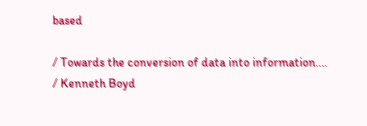based

/ Towards the conversion of data into information....
/ Kenneth Boyd